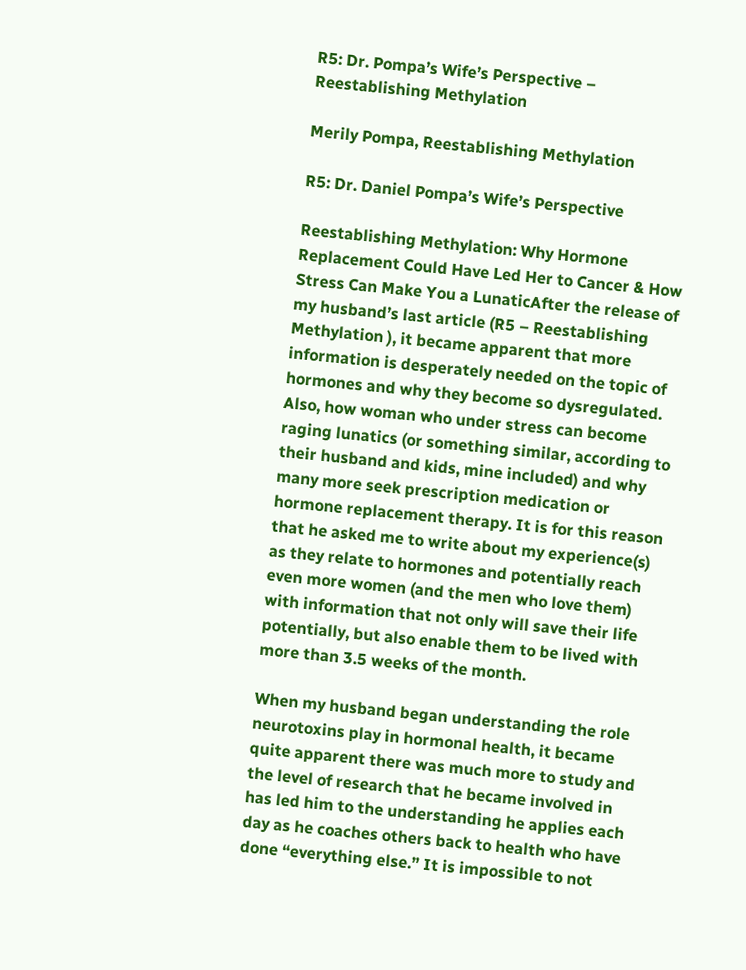R5: Dr. Pompa’s Wife’s Perspective – Reestablishing Methylation

Merily Pompa, Reestablishing Methylation

R5: Dr. Daniel Pompa’s Wife’s Perspective

Reestablishing Methylation: Why Hormone Replacement Could Have Led Her to Cancer & How Stress Can Make You a LunaticAfter the release of my husband’s last article (R5 – Reestablishing Methylation ), it became apparent that more information is desperately needed on the topic of hormones and why they become so dysregulated. Also, how woman who under stress can become raging lunatics (or something similar, according to their husband and kids, mine included) and why many more seek prescription medication or hormone replacement therapy. It is for this reason that he asked me to write about my experience(s) as they relate to hormones and potentially reach even more women (and the men who love them) with information that not only will save their life potentially, but also enable them to be lived with more than 3.5 weeks of the month.

When my husband began understanding the role neurotoxins play in hormonal health, it became quite apparent there was much more to study and the level of research that he became involved in has led him to the understanding he applies each day as he coaches others back to health who have done “everything else.” It is impossible to not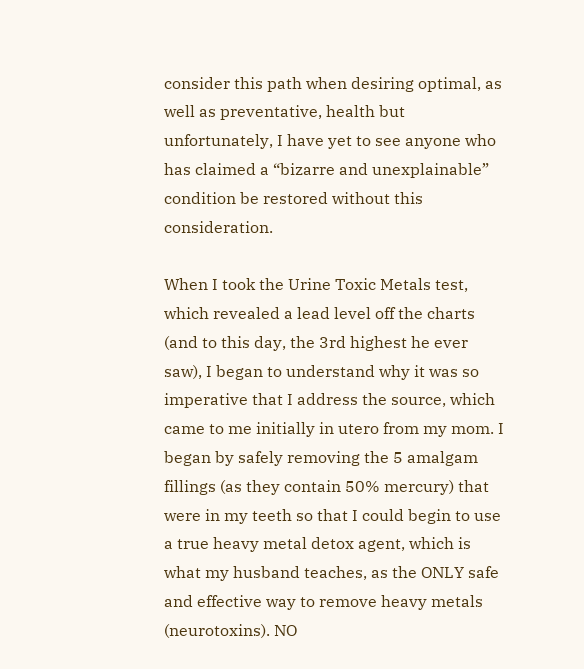consider this path when desiring optimal, as well as preventative, health but unfortunately, I have yet to see anyone who has claimed a “bizarre and unexplainable” condition be restored without this consideration.

When I took the Urine Toxic Metals test, which revealed a lead level off the charts (and to this day, the 3rd highest he ever saw), I began to understand why it was so imperative that I address the source, which came to me initially in utero from my mom. I began by safely removing the 5 amalgam fillings (as they contain 50% mercury) that were in my teeth so that I could begin to use a true heavy metal detox agent, which is what my husband teaches, as the ONLY safe and effective way to remove heavy metals (neurotoxins). NO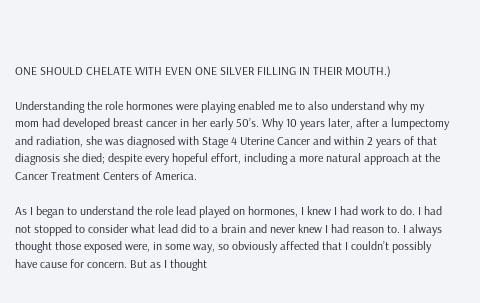ONE SHOULD CHELATE WITH EVEN ONE SILVER FILLING IN THEIR MOUTH.)

Understanding the role hormones were playing enabled me to also understand why my mom had developed breast cancer in her early 50’s. Why 10 years later, after a lumpectomy and radiation, she was diagnosed with Stage 4 Uterine Cancer and within 2 years of that diagnosis she died; despite every hopeful effort, including a more natural approach at the Cancer Treatment Centers of America.

As I began to understand the role lead played on hormones, I knew I had work to do. I had not stopped to consider what lead did to a brain and never knew I had reason to. I always thought those exposed were, in some way, so obviously affected that I couldn’t possibly have cause for concern. But as I thought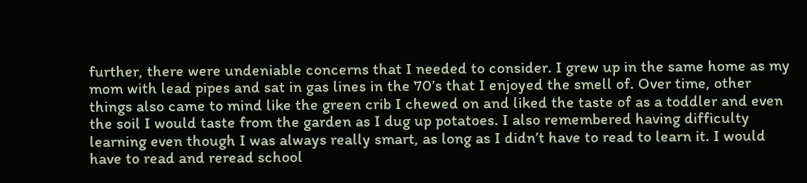further, there were undeniable concerns that I needed to consider. I grew up in the same home as my mom with lead pipes and sat in gas lines in the 70’s that I enjoyed the smell of. Over time, other things also came to mind like the green crib I chewed on and liked the taste of as a toddler and even the soil I would taste from the garden as I dug up potatoes. I also remembered having difficulty learning even though I was always really smart, as long as I didn’t have to read to learn it. I would have to read and reread school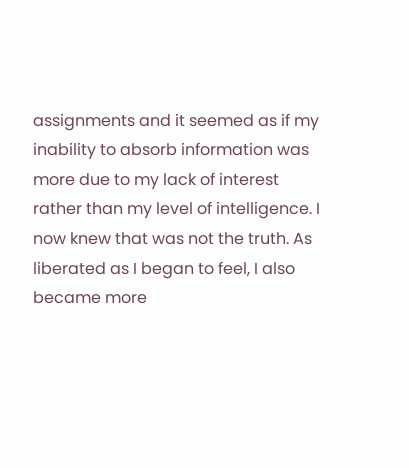assignments and it seemed as if my inability to absorb information was more due to my lack of interest rather than my level of intelligence. I now knew that was not the truth. As liberated as I began to feel, I also became more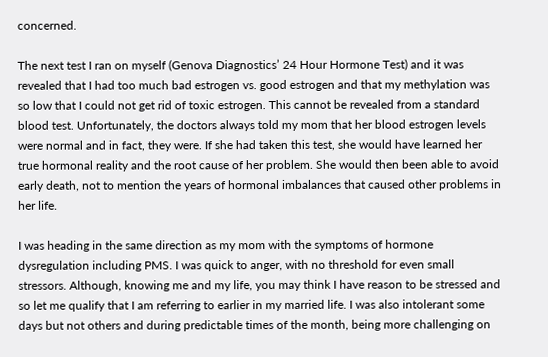concerned.

The next test I ran on myself (Genova Diagnostics’ 24 Hour Hormone Test) and it was revealed that I had too much bad estrogen vs. good estrogen and that my methylation was so low that I could not get rid of toxic estrogen. This cannot be revealed from a standard blood test. Unfortunately, the doctors always told my mom that her blood estrogen levels were normal and in fact, they were. If she had taken this test, she would have learned her true hormonal reality and the root cause of her problem. She would then been able to avoid early death, not to mention the years of hormonal imbalances that caused other problems in her life.

I was heading in the same direction as my mom with the symptoms of hormone dysregulation including PMS. I was quick to anger, with no threshold for even small stressors. Although, knowing me and my life, you may think I have reason to be stressed and so let me qualify that I am referring to earlier in my married life. I was also intolerant some days but not others and during predictable times of the month, being more challenging on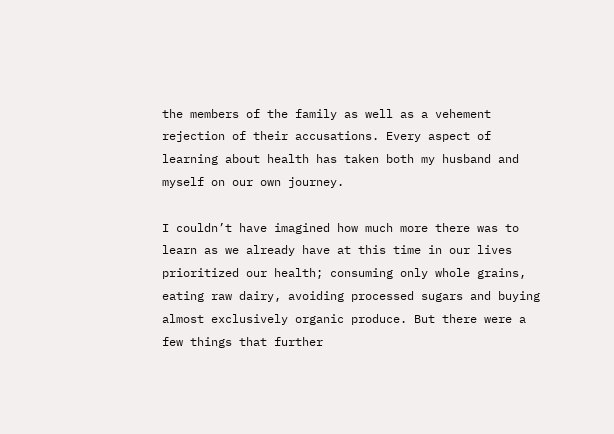the members of the family as well as a vehement rejection of their accusations. Every aspect of learning about health has taken both my husband and myself on our own journey.

I couldn’t have imagined how much more there was to learn as we already have at this time in our lives prioritized our health; consuming only whole grains, eating raw dairy, avoiding processed sugars and buying almost exclusively organic produce. But there were a few things that further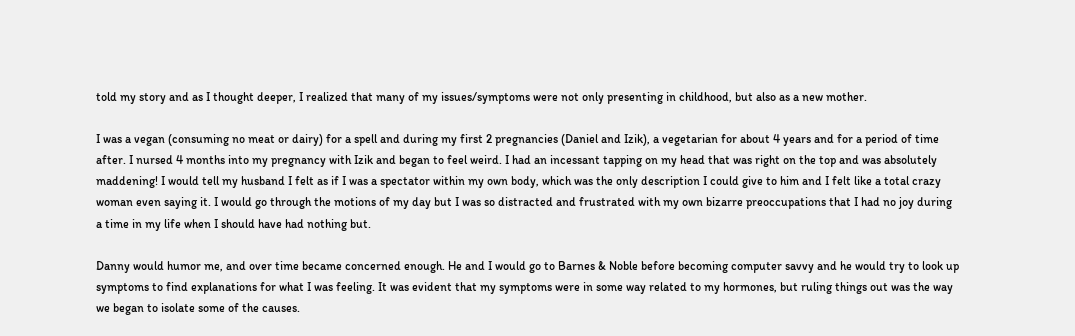told my story and as I thought deeper, I realized that many of my issues/symptoms were not only presenting in childhood, but also as a new mother.

I was a vegan (consuming no meat or dairy) for a spell and during my first 2 pregnancies (Daniel and Izik), a vegetarian for about 4 years and for a period of time after. I nursed 4 months into my pregnancy with Izik and began to feel weird. I had an incessant tapping on my head that was right on the top and was absolutely maddening! I would tell my husband I felt as if I was a spectator within my own body, which was the only description I could give to him and I felt like a total crazy woman even saying it. I would go through the motions of my day but I was so distracted and frustrated with my own bizarre preoccupations that I had no joy during a time in my life when I should have had nothing but.

Danny would humor me, and over time became concerned enough. He and I would go to Barnes & Noble before becoming computer savvy and he would try to look up symptoms to find explanations for what I was feeling. It was evident that my symptoms were in some way related to my hormones, but ruling things out was the way we began to isolate some of the causes.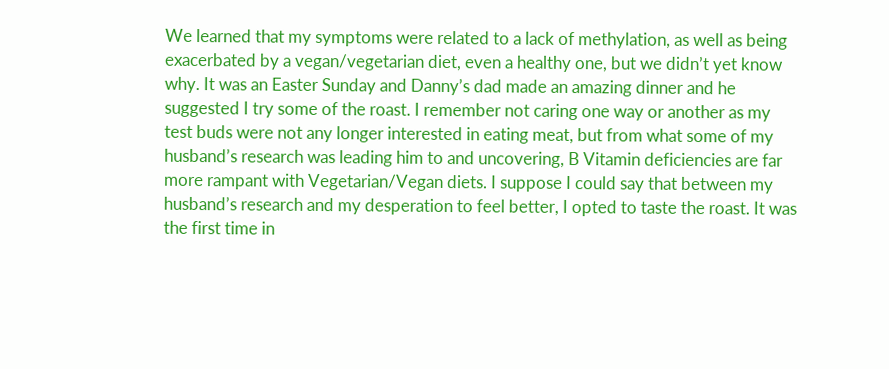We learned that my symptoms were related to a lack of methylation, as well as being exacerbated by a vegan/vegetarian diet, even a healthy one, but we didn’t yet know why. It was an Easter Sunday and Danny’s dad made an amazing dinner and he suggested I try some of the roast. I remember not caring one way or another as my test buds were not any longer interested in eating meat, but from what some of my husband’s research was leading him to and uncovering, B Vitamin deficiencies are far more rampant with Vegetarian/Vegan diets. I suppose I could say that between my husband’s research and my desperation to feel better, I opted to taste the roast. It was the first time in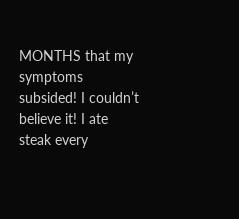MONTHS that my symptoms subsided! I couldn’t believe it! I ate steak every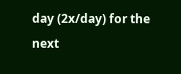day (2x/day) for the next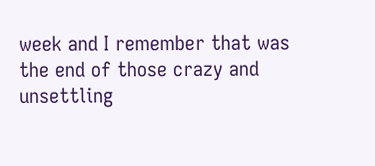week and I remember that was the end of those crazy and unsettling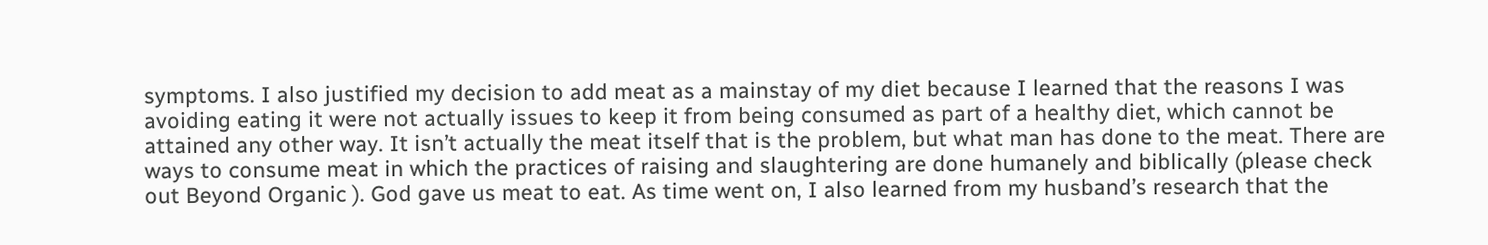symptoms. I also justified my decision to add meat as a mainstay of my diet because I learned that the reasons I was avoiding eating it were not actually issues to keep it from being consumed as part of a healthy diet, which cannot be attained any other way. It isn’t actually the meat itself that is the problem, but what man has done to the meat. There are ways to consume meat in which the practices of raising and slaughtering are done humanely and biblically (please check out Beyond Organic ). God gave us meat to eat. As time went on, I also learned from my husband’s research that the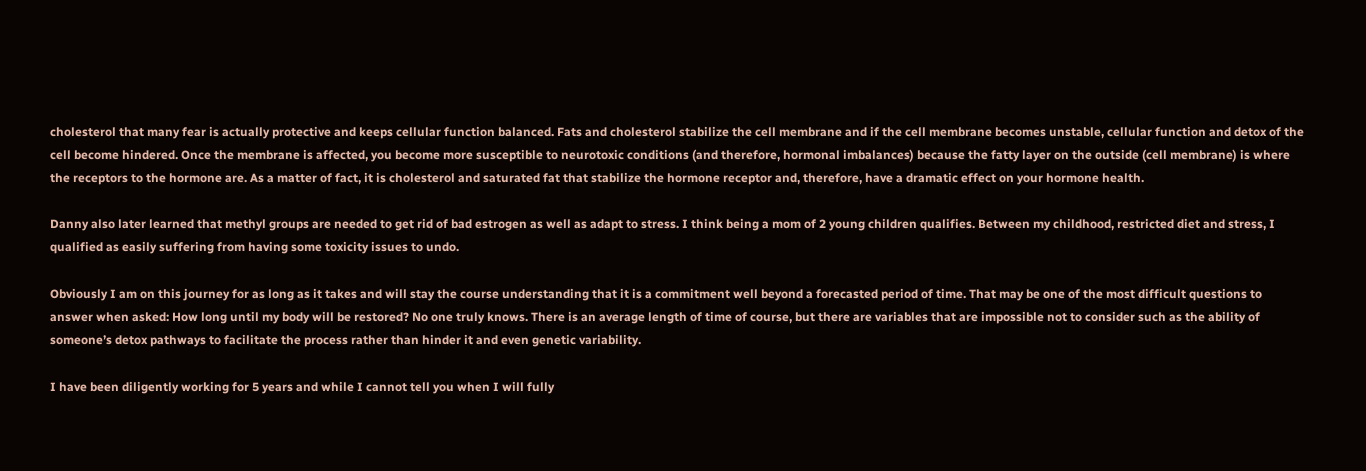cholesterol that many fear is actually protective and keeps cellular function balanced. Fats and cholesterol stabilize the cell membrane and if the cell membrane becomes unstable, cellular function and detox of the cell become hindered. Once the membrane is affected, you become more susceptible to neurotoxic conditions (and therefore, hormonal imbalances) because the fatty layer on the outside (cell membrane) is where the receptors to the hormone are. As a matter of fact, it is cholesterol and saturated fat that stabilize the hormone receptor and, therefore, have a dramatic effect on your hormone health.

Danny also later learned that methyl groups are needed to get rid of bad estrogen as well as adapt to stress. I think being a mom of 2 young children qualifies. Between my childhood, restricted diet and stress, I qualified as easily suffering from having some toxicity issues to undo.

Obviously I am on this journey for as long as it takes and will stay the course understanding that it is a commitment well beyond a forecasted period of time. That may be one of the most difficult questions to answer when asked: How long until my body will be restored? No one truly knows. There is an average length of time of course, but there are variables that are impossible not to consider such as the ability of someone’s detox pathways to facilitate the process rather than hinder it and even genetic variability.

I have been diligently working for 5 years and while I cannot tell you when I will fully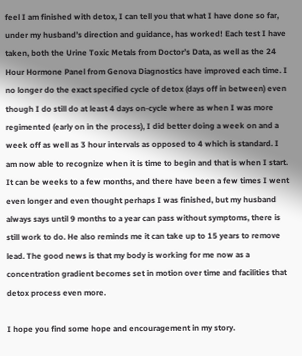feel I am finished with detox, I can tell you that what I have done so far, under my husband’s direction and guidance, has worked! Each test I have taken, both the Urine Toxic Metals from Doctor’s Data, as well as the 24 Hour Hormone Panel from Genova Diagnostics have improved each time. I no longer do the exact specified cycle of detox (days off in between) even though I do still do at least 4 days on-cycle where as when I was more regimented (early on in the process), I did better doing a week on and a week off as well as 3 hour intervals as opposed to 4 which is standard. I am now able to recognize when it is time to begin and that is when I start. It can be weeks to a few months, and there have been a few times I went even longer and even thought perhaps I was finished, but my husband always says until 9 months to a year can pass without symptoms, there is still work to do. He also reminds me it can take up to 15 years to remove lead. The good news is that my body is working for me now as a concentration gradient becomes set in motion over time and facilities that detox process even more.

I hope you find some hope and encouragement in my story.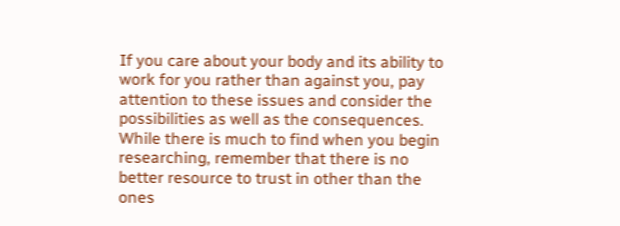If you care about your body and its ability to work for you rather than against you, pay attention to these issues and consider the possibilities as well as the consequences. While there is much to find when you begin researching, remember that there is no better resource to trust in other than the ones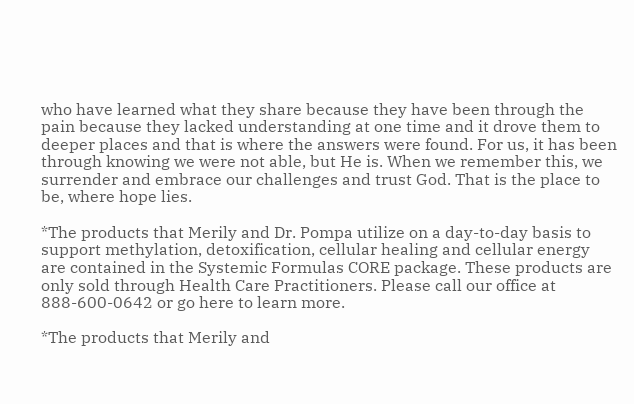who have learned what they share because they have been through the pain because they lacked understanding at one time and it drove them to deeper places and that is where the answers were found. For us, it has been through knowing we were not able, but He is. When we remember this, we surrender and embrace our challenges and trust God. That is the place to be, where hope lies.

*The products that Merily and Dr. Pompa utilize on a day-to-day basis to support methylation, detoxification, cellular healing and cellular energy are contained in the Systemic Formulas CORE package. These products are only sold through Health Care Practitioners. Please call our office at 888-600-0642 or go here to learn more.

*The products that Merily and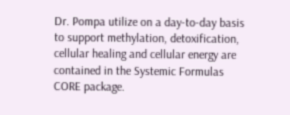Dr. Pompa utilize on a day-to-day basis to support methylation, detoxification, cellular healing and cellular energy are contained in the Systemic Formulas CORE package.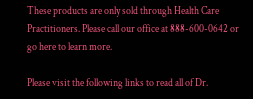These products are only sold through Health Care Practitioners. Please call our office at 888-600-0642 or go here to learn more.

Please visit the following links to read all of Dr.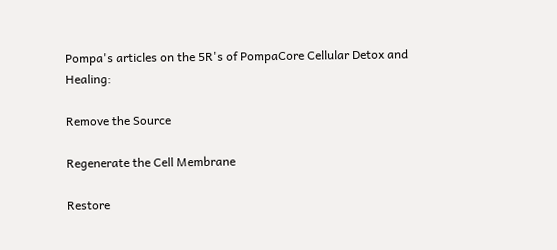Pompa's articles on the 5R's of PompaCore Cellular Detox and Healing:

Remove the Source

Regenerate the Cell Membrane

Restore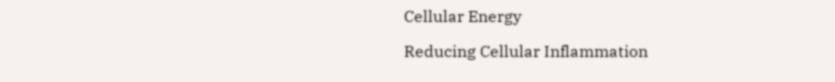Cellular Energy

Reducing Cellular Inflammation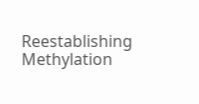Reestablishing Methylation